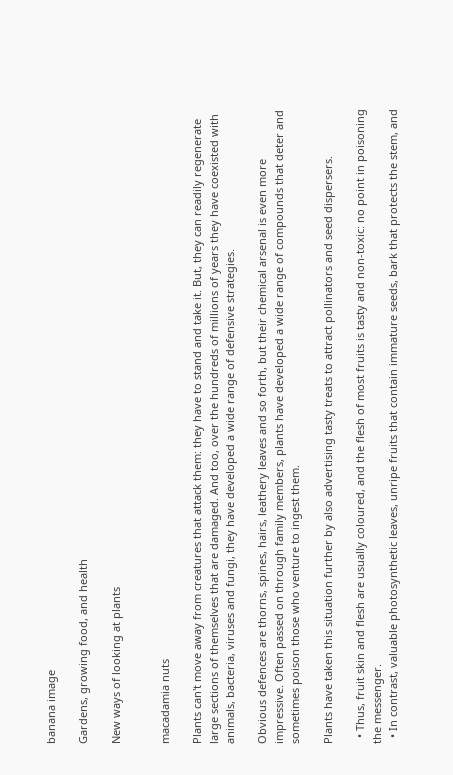banana image

Gardens, growing food, and health

New ways of looking at plants


macadamia nuts

Plants can't move away from creatures that attack them: they have to stand and take it. But, they can readily regenerate large sections of themselves that are damaged. And too, over the hundreds of millions of years they have coexisted with animals, bacteria, viruses and fungi, they have developed a wide range of defensive strategies.

Obvious defences are thorns, spines, hairs, leathery leaves and so forth, but their chemical arsenal is even more impressive. Often passed on through family members, plants have developed a wide range of compounds that deter and sometimes poison those who venture to ingest them.

Plants have taken this situation further by also advertising tasty treats to attract pollinators and seed dispersers.

  • Thus, fruit skin and flesh are usually coloured, and the flesh of most fruits is tasty and non-toxic: no point in poisoning the messenger.
  • In contrast, valuable photosynthetic leaves, unripe fruits that contain immature seeds, bark that protects the stem, and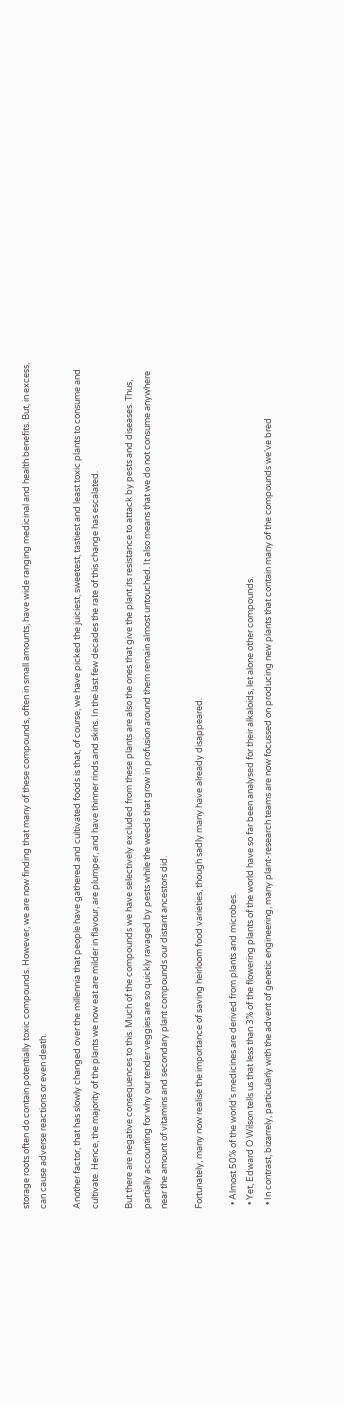storage roots often do contain potentially toxic compounds. However, we are now finding that many of these compounds, often in small amounts, have wide ranging medicinal and health benefits. But, in excess, can cause adverse reactions or even death.

Another factor, that has slowly changed over the millennia that people have gathered and cultivated foods is that, of course, we have picked the juiciest, sweetest, tastiest and least toxic plants to consume and cultivate. Hence, the majority of the plants we now eat are milder in flavour, are plumper, and have thinner rinds and skins. In the last few decades the rate of this change has escalated.

But there are negative consequences to this. Much of the compounds we have selectively excluded from these plants are also the ones that give the plant its resistance to attack by pests and diseases. Thus, partially accounting for why our tender veggies are so quickly ravaged by pests while the weeds that grow in profusion around them remain almost untouched. It also means that we do not consume anywhere near the amount of vitamins and secondary plant compounds our distant ancestors did.

Fortunately, many now realise the importance of saving heirloom food varieties, though sadly many have already disappeared.

  • Almost 50% of the world's medicines are derived from plants and microbes.
  • Yet, Edward O Wilson tells us that less than 3% of the flowering plants of the world have so far been analysed for their alkaloids, let alone other compounds.
  • In contrast, bizarrely, particularly with the advent of genetic engineering, many plant-research teams are now focussed on producing new plants that contain many of the compounds we've bred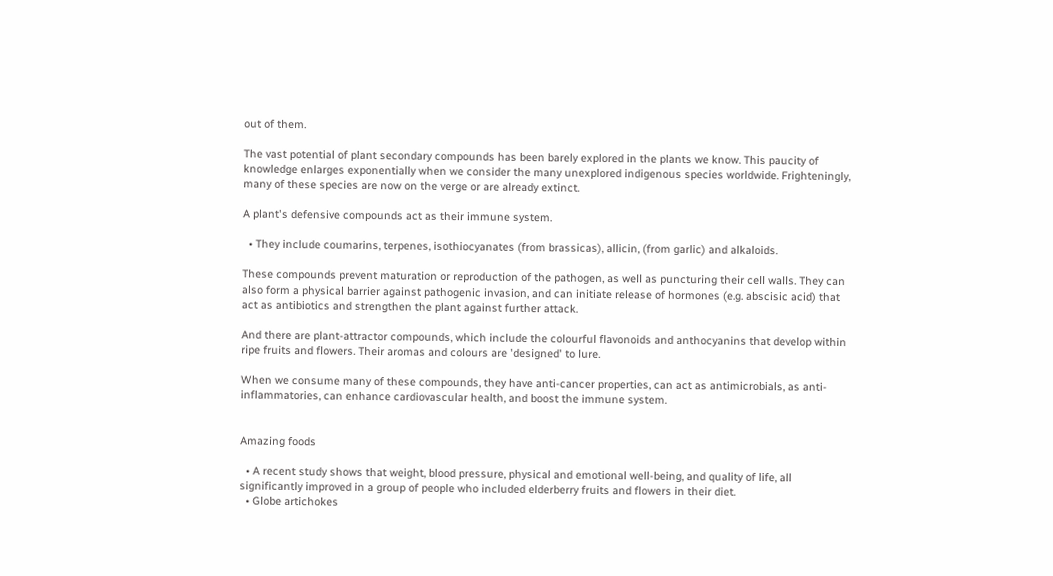out of them.

The vast potential of plant secondary compounds has been barely explored in the plants we know. This paucity of knowledge enlarges exponentially when we consider the many unexplored indigenous species worldwide. Frighteningly, many of these species are now on the verge or are already extinct.

A plant's defensive compounds act as their immune system.

  • They include coumarins, terpenes, isothiocyanates (from brassicas), allicin, (from garlic) and alkaloids.

These compounds prevent maturation or reproduction of the pathogen, as well as puncturing their cell walls. They can also form a physical barrier against pathogenic invasion, and can initiate release of hormones (e.g. abscisic acid) that act as antibiotics and strengthen the plant against further attack.

And there are plant-attractor compounds, which include the colourful flavonoids and anthocyanins that develop within ripe fruits and flowers. Their aromas and colours are 'designed' to lure.

When we consume many of these compounds, they have anti-cancer properties, can act as antimicrobials, as anti-inflammatories, can enhance cardiovascular health, and boost the immune system.


Amazing foods

  • A recent study shows that weight, blood pressure, physical and emotional well-being, and quality of life, all significantly improved in a group of people who included elderberry fruits and flowers in their diet.
  • Globe artichokes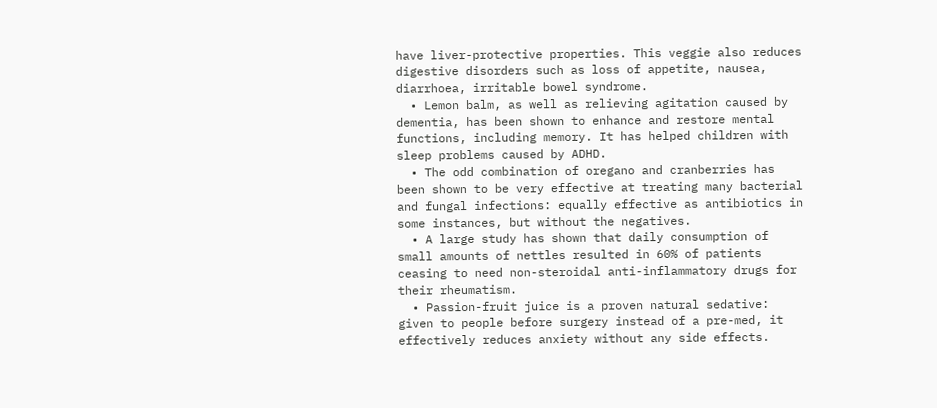have liver-protective properties. This veggie also reduces digestive disorders such as loss of appetite, nausea, diarrhoea, irritable bowel syndrome.
  • Lemon balm, as well as relieving agitation caused by dementia, has been shown to enhance and restore mental functions, including memory. It has helped children with sleep problems caused by ADHD.
  • The odd combination of oregano and cranberries has been shown to be very effective at treating many bacterial and fungal infections: equally effective as antibiotics in some instances, but without the negatives.
  • A large study has shown that daily consumption of small amounts of nettles resulted in 60% of patients ceasing to need non-steroidal anti-inflammatory drugs for their rheumatism.
  • Passion-fruit juice is a proven natural sedative: given to people before surgery instead of a pre-med, it effectively reduces anxiety without any side effects.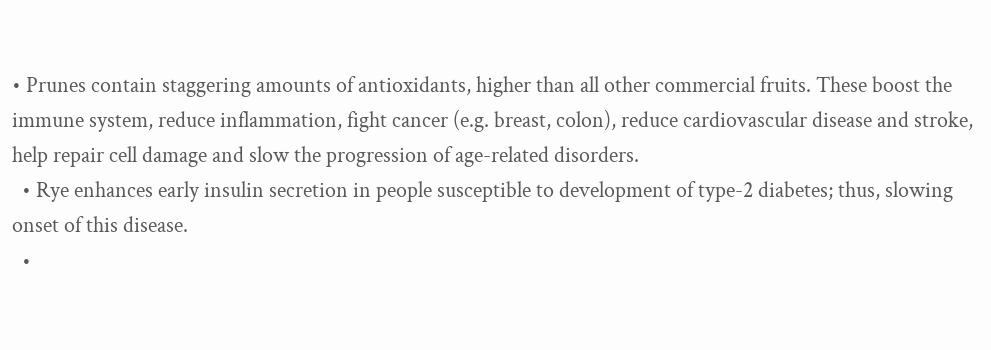• Prunes contain staggering amounts of antioxidants, higher than all other commercial fruits. These boost the immune system, reduce inflammation, fight cancer (e.g. breast, colon), reduce cardiovascular disease and stroke, help repair cell damage and slow the progression of age-related disorders.
  • Rye enhances early insulin secretion in people susceptible to development of type-2 diabetes; thus, slowing onset of this disease.
  •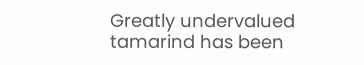Greatly undervalued tamarind has been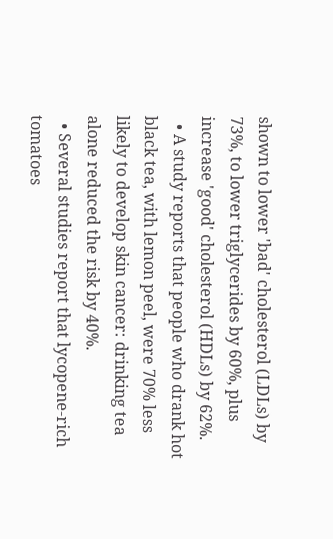shown to lower 'bad' cholesterol (LDLs) by 73%, to lower triglycerides by 60%, plus increase 'good' cholesterol (HDLs) by 62%.
  • A study reports that people who drank hot black tea, with lemon peel, were 70% less likely to develop skin cancer: drinking tea alone reduced the risk by 40%.
  • Several studies report that lycopene-rich tomatoes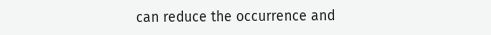can reduce the occurrence and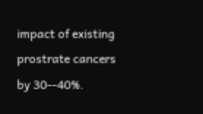impact of existing prostrate cancers by 30--40%.